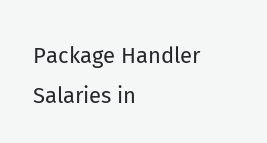Package Handler Salaries in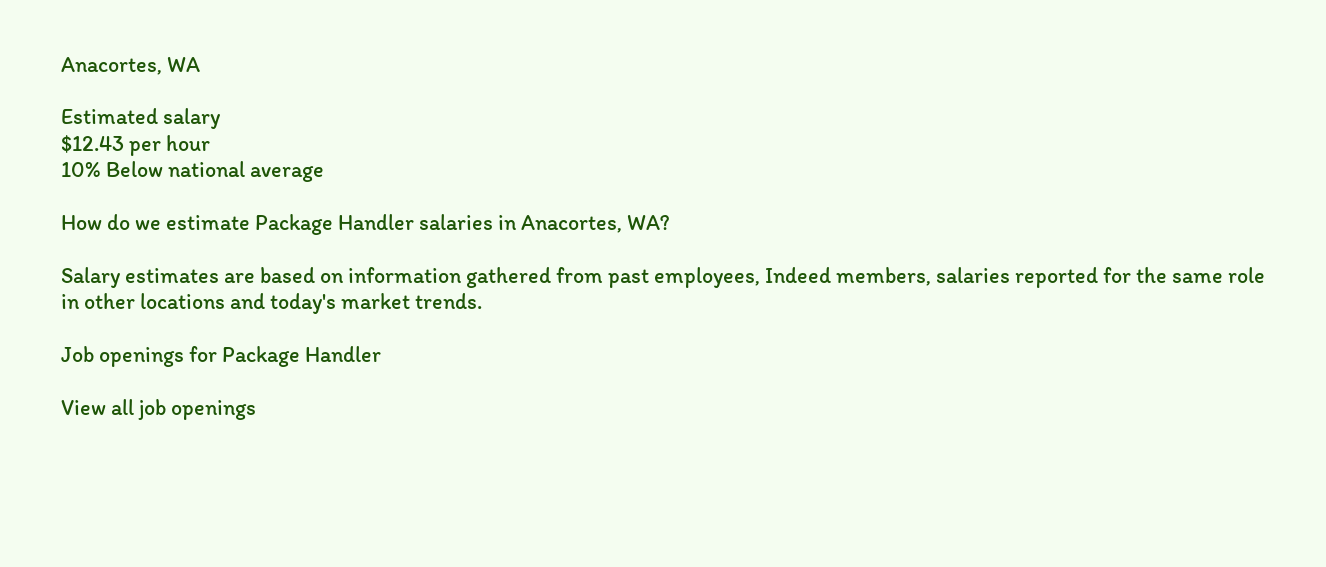Anacortes, WA

Estimated salary
$12.43 per hour
10% Below national average

How do we estimate Package Handler salaries in Anacortes, WA?

Salary estimates are based on information gathered from past employees, Indeed members, salaries reported for the same role in other locations and today's market trends.

Job openings for Package Handler

View all job openings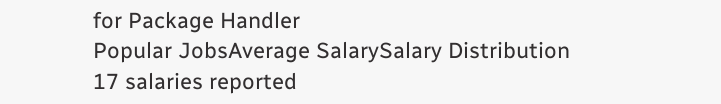for Package Handler
Popular JobsAverage SalarySalary Distribution
17 salaries reported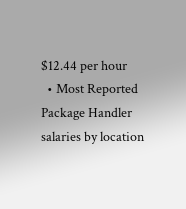$12.44 per hour
  • Most Reported
Package Handler salaries by location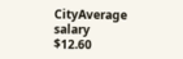CityAverage salary
$12.60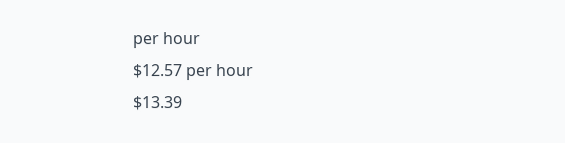per hour
$12.57 per hour
$13.39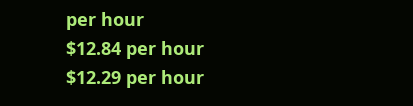per hour
$12.84 per hour
$12.29 per hour